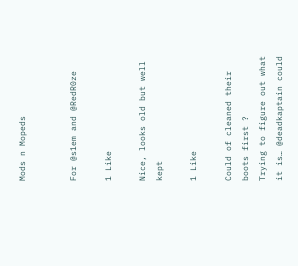Mods n Mopeds


For @s1em and @RedR0ze

1 Like

Nice, looks old but well kept

1 Like

Could of cleaned their boots first ?
Trying to figure out what it is… @deadkaptain could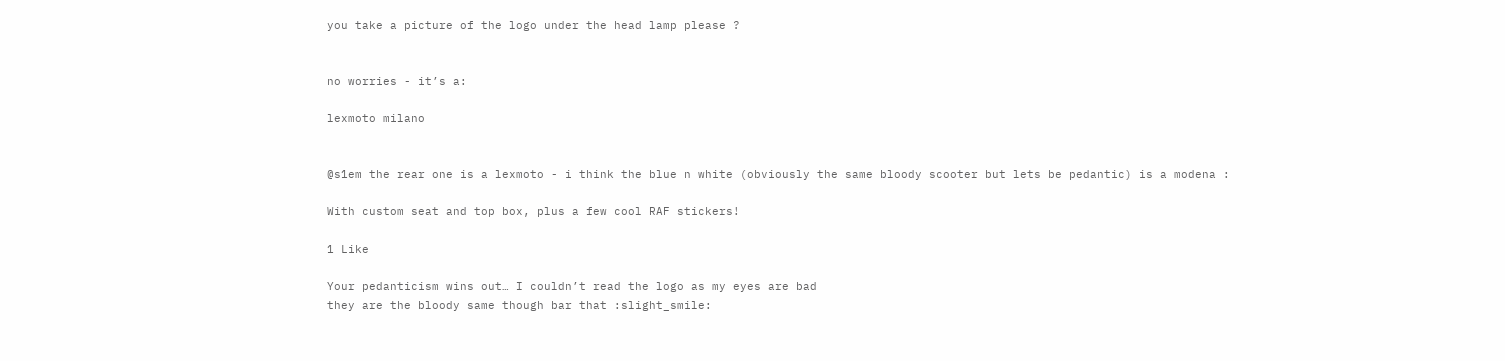you take a picture of the logo under the head lamp please ?


no worries - it’s a:

lexmoto milano


@s1em the rear one is a lexmoto - i think the blue n white (obviously the same bloody scooter but lets be pedantic) is a modena :

With custom seat and top box, plus a few cool RAF stickers!

1 Like

Your pedanticism wins out… I couldn’t read the logo as my eyes are bad
they are the bloody same though bar that :slight_smile: